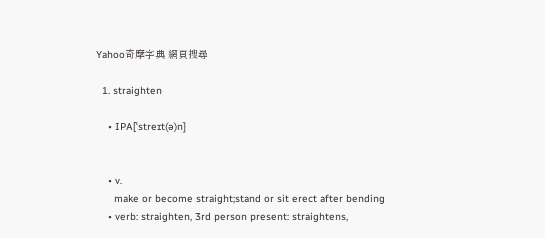Yahoo奇摩字典 網頁搜尋

  1. straighten

    • IPA[ˈstreɪt(ə)n]


    • v.
      make or become straight;stand or sit erect after bending
    • verb: straighten, 3rd person present: straightens,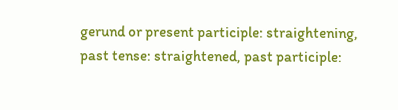gerund or present participle: straightening, past tense: straightened, past participle: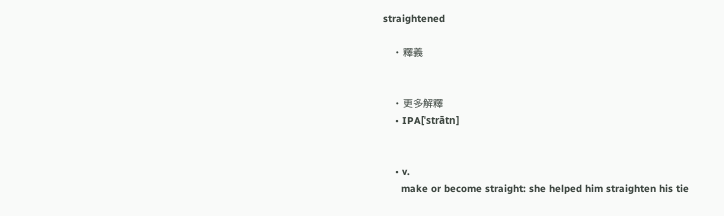straightened

    • 釋義


    • 更多解釋
    • IPA[ˈstrātn]


    • v.
      make or become straight: she helped him straighten his tie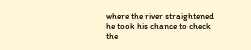where the river straightened he took his chance to check the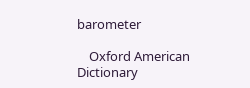barometer

    Oxford American Dictionary